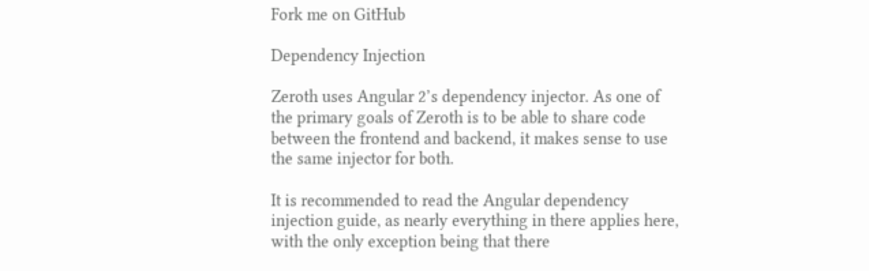Fork me on GitHub

Dependency Injection

Zeroth uses Angular 2’s dependency injector. As one of the primary goals of Zeroth is to be able to share code between the frontend and backend, it makes sense to use the same injector for both.

It is recommended to read the Angular dependency injection guide, as nearly everything in there applies here, with the only exception being that there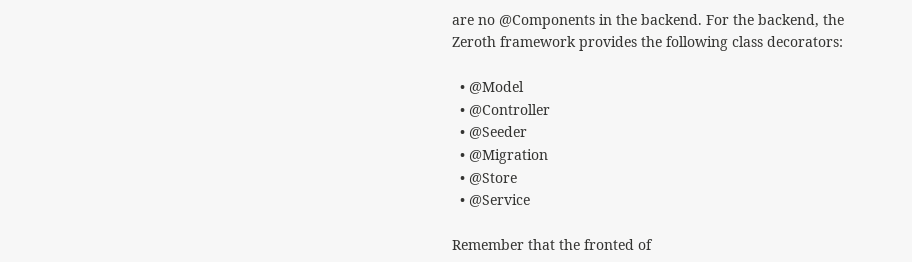are no @Components in the backend. For the backend, the Zeroth framework provides the following class decorators:

  • @Model
  • @Controller
  • @Seeder
  • @Migration
  • @Store
  • @Service

Remember that the fronted of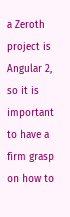a Zeroth project is Angular 2, so it is important to have a firm grasp on how to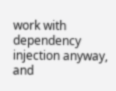work with dependency injection anyway, and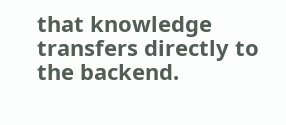that knowledge transfers directly to the backend.